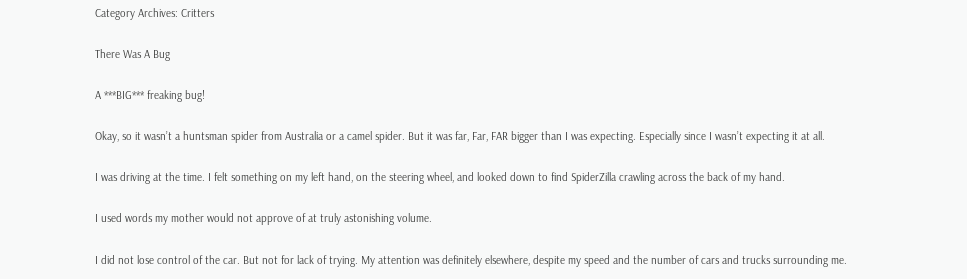Category Archives: Critters

There Was A Bug

A ***BIG*** freaking bug!

Okay, so it wasn’t a huntsman spider from Australia or a camel spider. But it was far, Far, FAR bigger than I was expecting. Especially since I wasn’t expecting it at all.

I was driving at the time. I felt something on my left hand, on the steering wheel, and looked down to find SpiderZilla crawling across the back of my hand.

I used words my mother would not approve of at truly astonishing volume.

I did not lose control of the car. But not for lack of trying. My attention was definitely elsewhere, despite my speed and the number of cars and trucks surrounding me.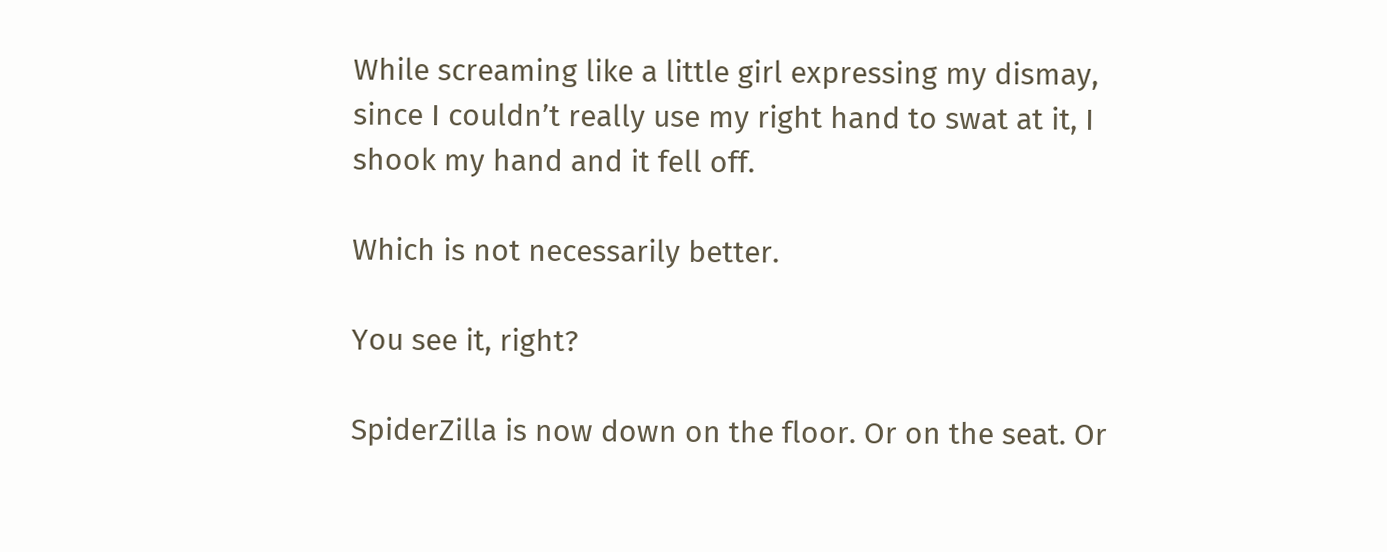While screaming like a little girl expressing my dismay, since I couldn’t really use my right hand to swat at it, I shook my hand and it fell off.

Which is not necessarily better.

You see it, right?

SpiderZilla is now down on the floor. Or on the seat. Or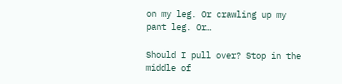on my leg. Or crawling up my pant leg. Or…

Should I pull over? Stop in the middle of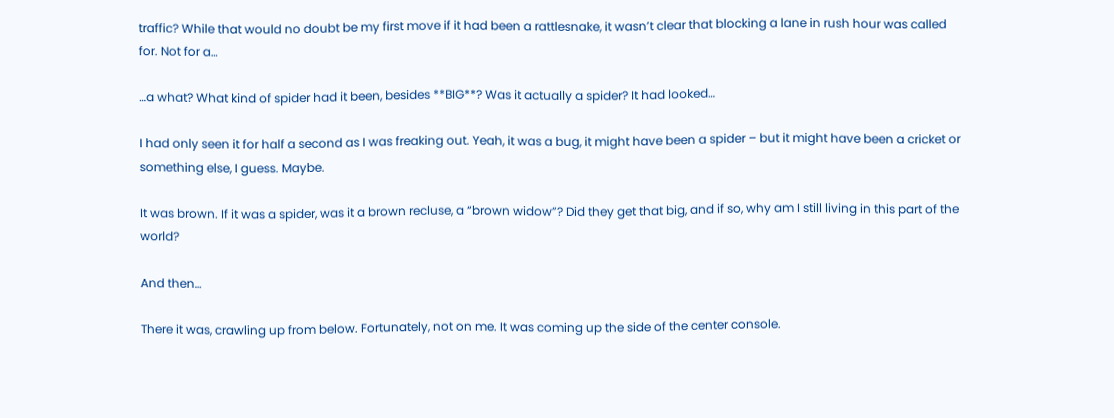traffic? While that would no doubt be my first move if it had been a rattlesnake, it wasn’t clear that blocking a lane in rush hour was called for. Not for a…

…a what? What kind of spider had it been, besides **BIG**? Was it actually a spider? It had looked…

I had only seen it for half a second as I was freaking out. Yeah, it was a bug, it might have been a spider – but it might have been a cricket or something else, I guess. Maybe.

It was brown. If it was a spider, was it a brown recluse, a “brown widow”? Did they get that big, and if so, why am I still living in this part of the world?

And then…

There it was, crawling up from below. Fortunately, not on me. It was coming up the side of the center console.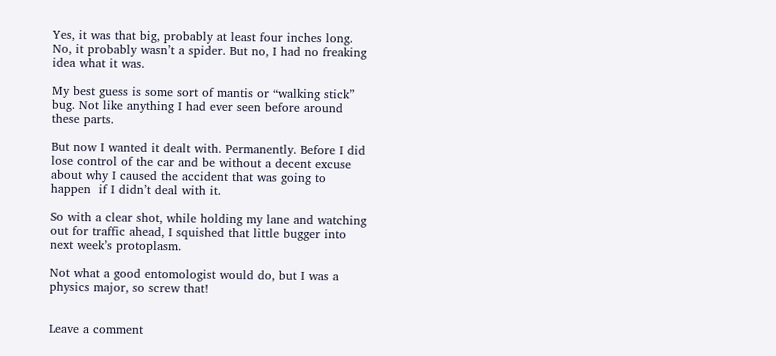Yes, it was that big, probably at least four inches long. No, it probably wasn’t a spider. But no, I had no freaking idea what it was.

My best guess is some sort of mantis or “walking stick” bug. Not like anything I had ever seen before around these parts.

But now I wanted it dealt with. Permanently. Before I did lose control of the car and be without a decent excuse about why I caused the accident that was going to happen  if I didn’t deal with it.

So with a clear shot, while holding my lane and watching out for traffic ahead, I squished that little bugger into next week’s protoplasm.

Not what a good entomologist would do, but I was a physics major, so screw that!


Leave a comment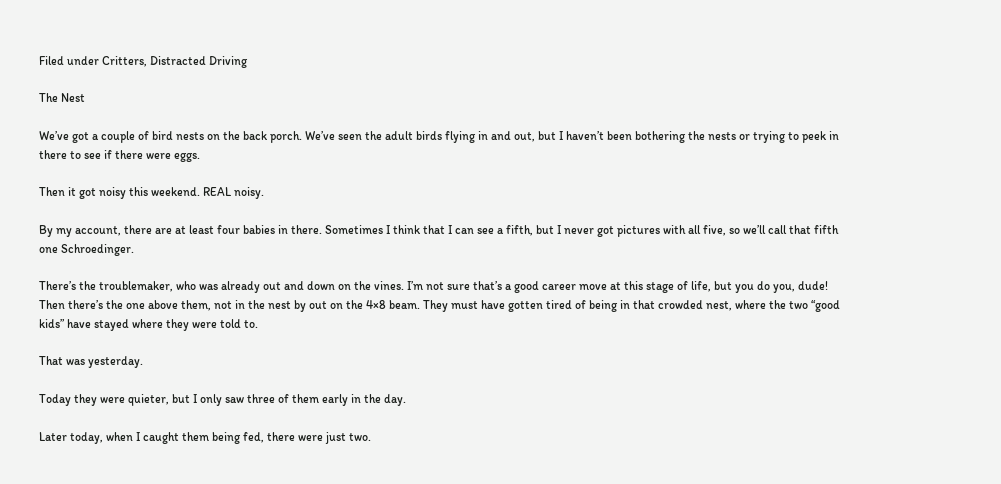Filed under Critters, Distracted Driving

The Nest

We’ve got a couple of bird nests on the back porch. We’ve seen the adult birds flying in and out, but I haven’t been bothering the nests or trying to peek in there to see if there were eggs.

Then it got noisy this weekend. REAL noisy.

By my account, there are at least four babies in there. Sometimes I think that I can see a fifth, but I never got pictures with all five, so we’ll call that fifth one Schroedinger.

There’s the troublemaker, who was already out and down on the vines. I’m not sure that’s a good career move at this stage of life, but you do you, dude! Then there’s the one above them, not in the nest by out on the 4×8 beam. They must have gotten tired of being in that crowded nest, where the two “good kids” have stayed where they were told to.

That was yesterday.

Today they were quieter, but I only saw three of them early in the day.

Later today, when I caught them being fed, there were just two.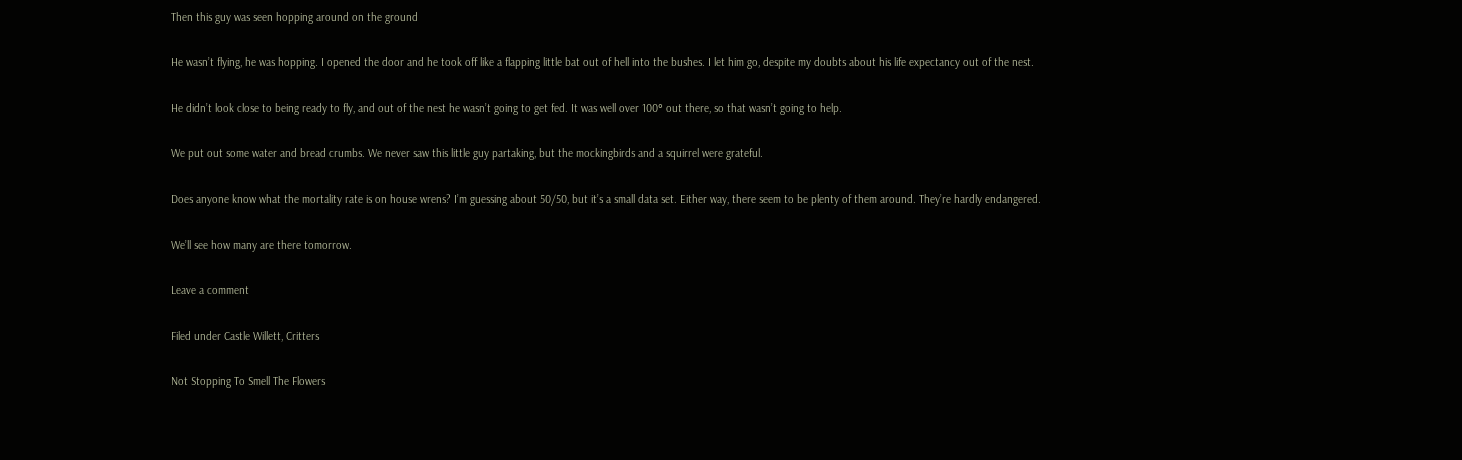Then this guy was seen hopping around on the ground

He wasn’t flying, he was hopping. I opened the door and he took off like a flapping little bat out of hell into the bushes. I let him go, despite my doubts about his life expectancy out of the nest.

He didn’t look close to being ready to fly, and out of the nest he wasn’t going to get fed. It was well over 100° out there, so that wasn’t going to help.

We put out some water and bread crumbs. We never saw this little guy partaking, but the mockingbirds and a squirrel were grateful.

Does anyone know what the mortality rate is on house wrens? I’m guessing about 50/50, but it’s a small data set. Either way, there seem to be plenty of them around. They’re hardly endangered.

We’ll see how many are there tomorrow.

Leave a comment

Filed under Castle Willett, Critters

Not Stopping To Smell The Flowers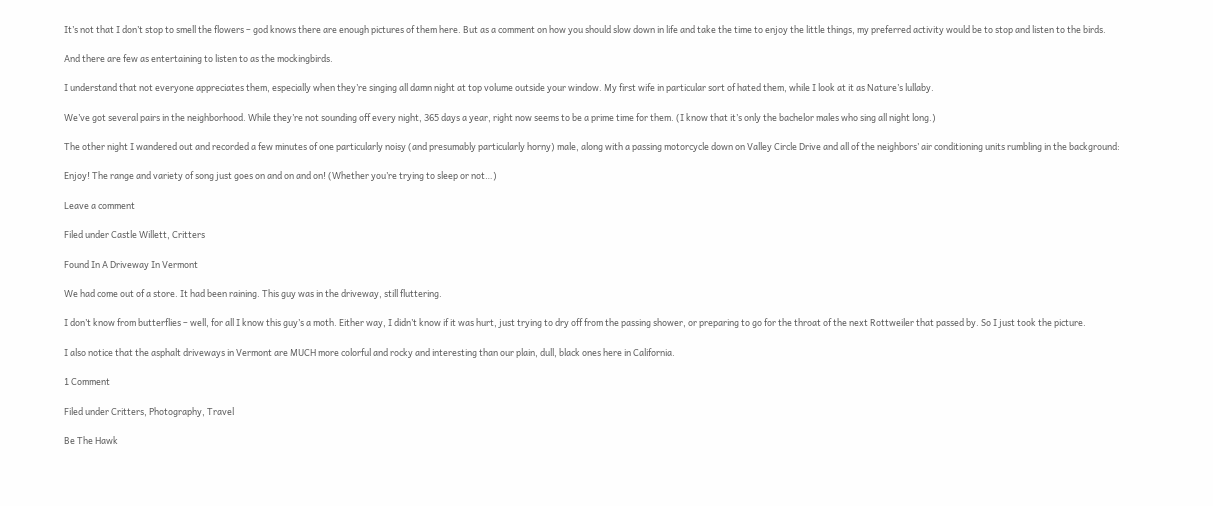It’s not that I don’t stop to smell the flowers – god knows there are enough pictures of them here. But as a comment on how you should slow down in life and take the time to enjoy the little things, my preferred activity would be to stop and listen to the birds.

And there are few as entertaining to listen to as the mockingbirds.

I understand that not everyone appreciates them, especially when they’re singing all damn night at top volume outside your window. My first wife in particular sort of hated them, while I look at it as Nature’s lullaby.

We’ve got several pairs in the neighborhood. While they’re not sounding off every night, 365 days a year, right now seems to be a prime time for them. (I know that it’s only the bachelor males who sing all night long.)

The other night I wandered out and recorded a few minutes of one particularly noisy (and presumably particularly horny) male, along with a passing motorcycle down on Valley Circle Drive and all of the neighbors’ air conditioning units rumbling in the background:

Enjoy! The range and variety of song just goes on and on and on! (Whether you’re trying to sleep or not…)

Leave a comment

Filed under Castle Willett, Critters

Found In A Driveway In Vermont

We had come out of a store. It had been raining. This guy was in the driveway, still fluttering.

I don’t know from butterflies – well, for all I know this guy’s a moth. Either way, I didn’t know if it was hurt, just trying to dry off from the passing shower, or preparing to go for the throat of the next Rottweiler that passed by. So I just took the picture.

I also notice that the asphalt driveways in Vermont are MUCH more colorful and rocky and interesting than our plain, dull, black ones here in California.

1 Comment

Filed under Critters, Photography, Travel

Be The Hawk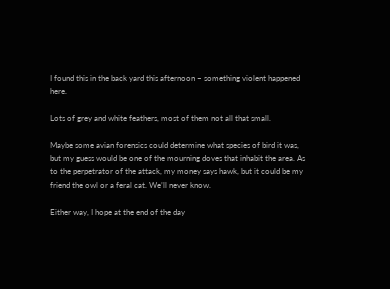I found this in the back yard this afternoon – something violent happened here.

Lots of grey and white feathers, most of them not all that small.

Maybe some avian forensics could determine what species of bird it was, but my guess would be one of the mourning doves that inhabit the area. As to the perpetrator of the attack, my money says hawk, but it could be my friend the owl or a feral cat. We’ll never know.

Either way, I hope at the end of the day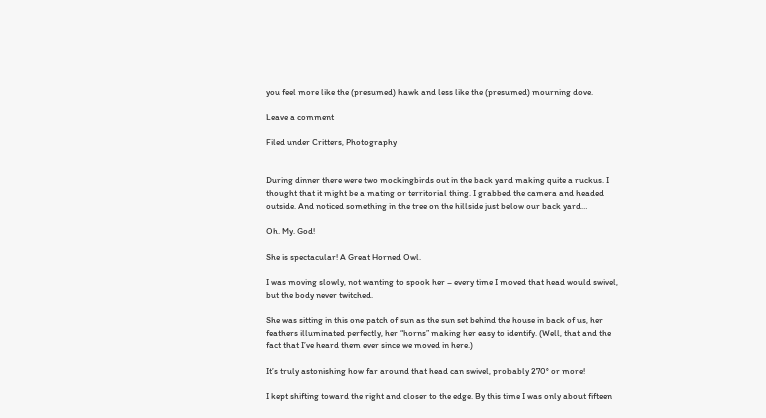you feel more like the (presumed) hawk and less like the (presumed) mourning dove.

Leave a comment

Filed under Critters, Photography


During dinner there were two mockingbirds out in the back yard making quite a ruckus. I thought that it might be a mating or territorial thing. I grabbed the camera and headed outside. And noticed something in the tree on the hillside just below our back yard…

Oh. My. God!

She is spectacular! A Great Horned Owl.

I was moving slowly, not wanting to spook her – every time I moved that head would swivel, but the body never twitched.

She was sitting in this one patch of sun as the sun set behind the house in back of us, her feathers illuminated perfectly, her “horns” making her easy to identify. (Well, that and the fact that I’ve heard them ever since we moved in here.)

It’s truly astonishing how far around that head can swivel, probably 270° or more!

I kept shifting toward the right and closer to the edge. By this time I was only about fifteen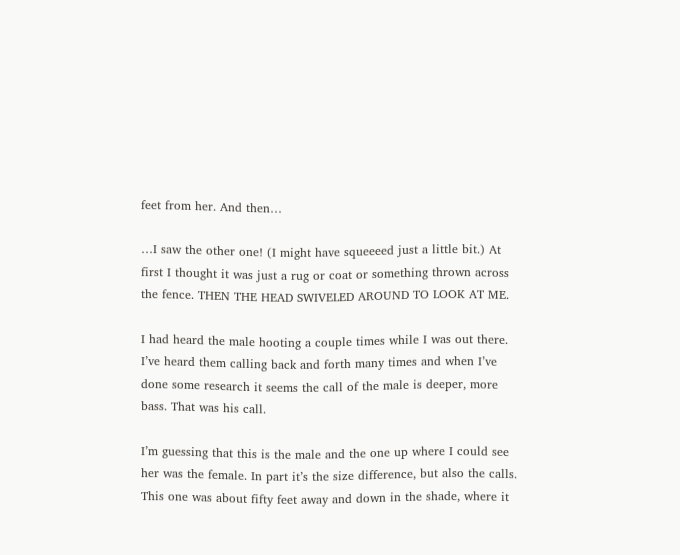feet from her. And then…

…I saw the other one! (I might have squeeeed just a little bit.) At first I thought it was just a rug or coat or something thrown across the fence. THEN THE HEAD SWIVELED AROUND TO LOOK AT ME.

I had heard the male hooting a couple times while I was out there. I’ve heard them calling back and forth many times and when I’ve done some research it seems the call of the male is deeper, more bass. That was his call.

I’m guessing that this is the male and the one up where I could see her was the female. In part it’s the size difference, but also the calls. This one was about fifty feet away and down in the shade, where it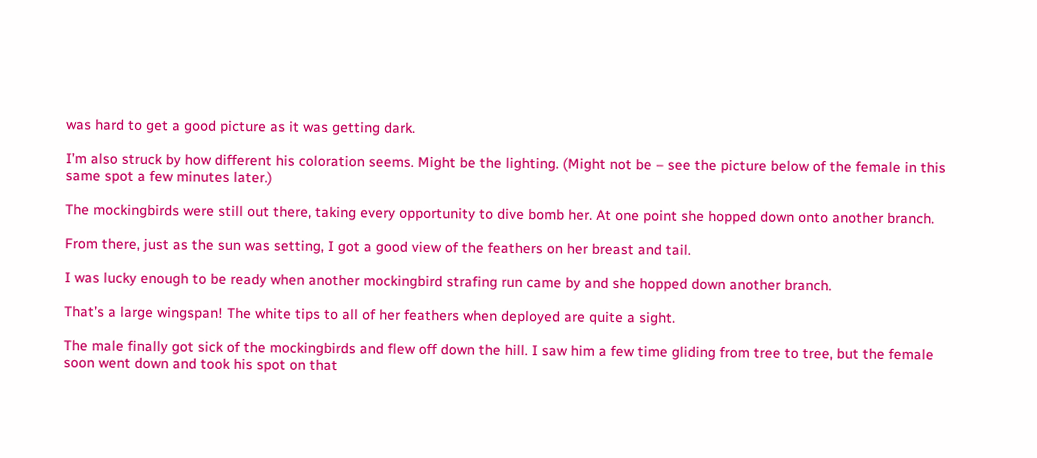was hard to get a good picture as it was getting dark.

I’m also struck by how different his coloration seems. Might be the lighting. (Might not be – see the picture below of the female in this same spot a few minutes later.)

The mockingbirds were still out there, taking every opportunity to dive bomb her. At one point she hopped down onto another branch.

From there, just as the sun was setting, I got a good view of the feathers on her breast and tail.

I was lucky enough to be ready when another mockingbird strafing run came by and she hopped down another branch.

That’s a large wingspan! The white tips to all of her feathers when deployed are quite a sight.

The male finally got sick of the mockingbirds and flew off down the hill. I saw him a few time gliding from tree to tree, but the female soon went down and took his spot on that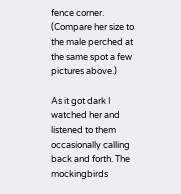fence corner. (Compare her size to the male perched at the same spot a few pictures above.)

As it got dark I watched her and listened to them occasionally calling back and forth. The mockingbirds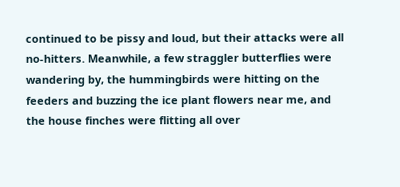continued to be pissy and loud, but their attacks were all no-hitters. Meanwhile, a few straggler butterflies were wandering by, the hummingbirds were hitting on the feeders and buzzing the ice plant flowers near me, and the house finches were flitting all over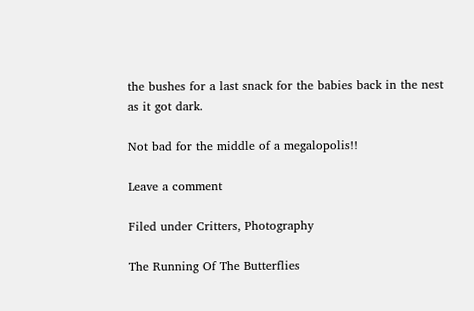the bushes for a last snack for the babies back in the nest as it got dark.

Not bad for the middle of a megalopolis!!

Leave a comment

Filed under Critters, Photography

The Running Of The Butterflies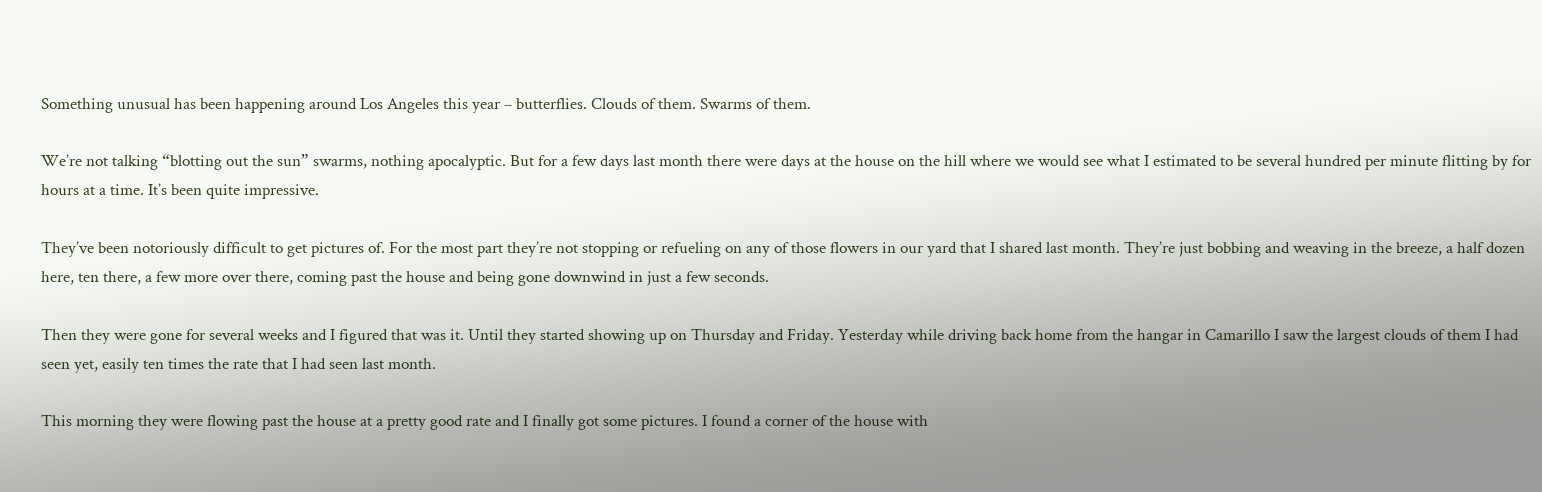Something unusual has been happening around Los Angeles this year – butterflies. Clouds of them. Swarms of them.

We’re not talking “blotting out the sun” swarms, nothing apocalyptic. But for a few days last month there were days at the house on the hill where we would see what I estimated to be several hundred per minute flitting by for hours at a time. It’s been quite impressive.

They’ve been notoriously difficult to get pictures of. For the most part they’re not stopping or refueling on any of those flowers in our yard that I shared last month. They’re just bobbing and weaving in the breeze, a half dozen here, ten there, a few more over there, coming past the house and being gone downwind in just a few seconds.

Then they were gone for several weeks and I figured that was it. Until they started showing up on Thursday and Friday. Yesterday while driving back home from the hangar in Camarillo I saw the largest clouds of them I had seen yet, easily ten times the rate that I had seen last month.

This morning they were flowing past the house at a pretty good rate and I finally got some pictures. I found a corner of the house with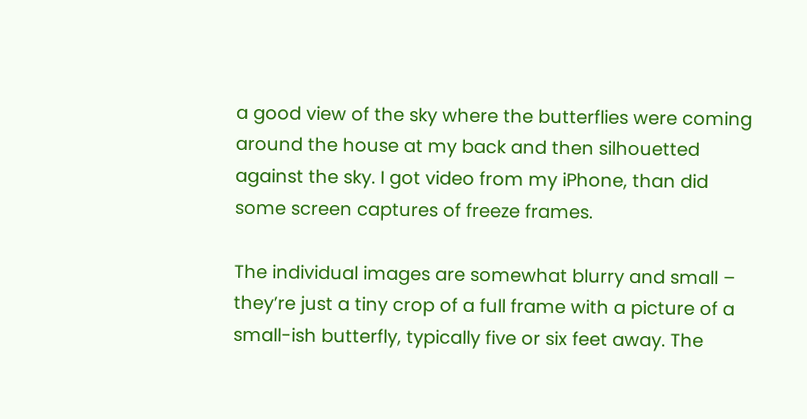a good view of the sky where the butterflies were coming around the house at my back and then silhouetted against the sky. I got video from my iPhone, than did some screen captures of freeze frames.

The individual images are somewhat blurry and small – they’re just a tiny crop of a full frame with a picture of a small-ish butterfly, typically five or six feet away. The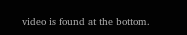video is found at the bottom.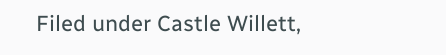Filed under Castle Willett,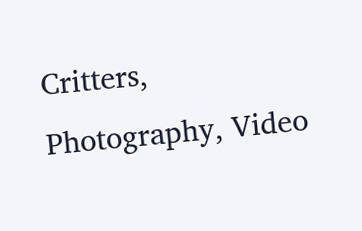Critters, Photography, Video